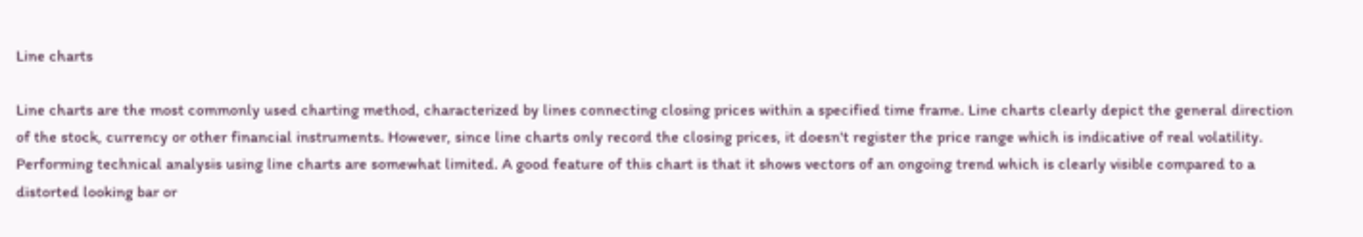Line charts

Line charts are the most commonly used charting method, characterized by lines connecting closing prices within a specified time frame. Line charts clearly depict the general direction of the stock, currency or other financial instruments. However, since line charts only record the closing prices, it doesn't register the price range which is indicative of real volatility. Performing technical analysis using line charts are somewhat limited. A good feature of this chart is that it shows vectors of an ongoing trend which is clearly visible compared to a distorted looking bar or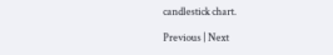candlestick chart.

Previous | Next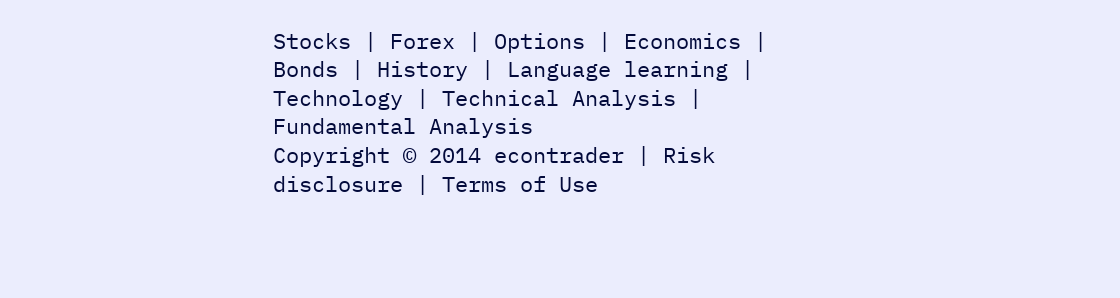Stocks | Forex | Options | Economics | Bonds | History | Language learning | Technology | Technical Analysis | Fundamental Analysis
Copyright © 2014 econtrader | Risk disclosure | Terms of Use